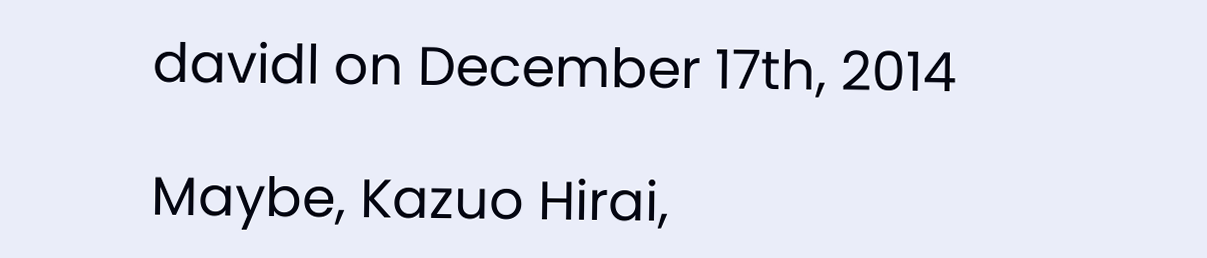davidl on December 17th, 2014

Maybe, Kazuo Hirai,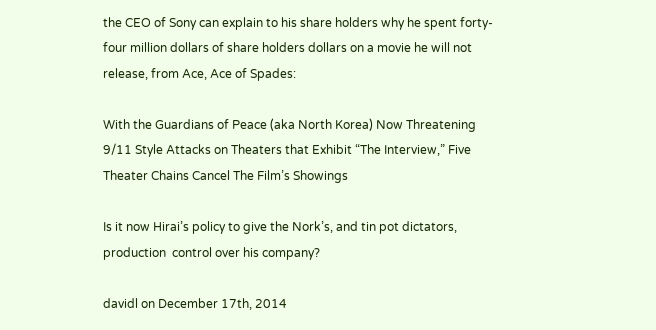the CEO of Sony can explain to his share holders why he spent forty-four million dollars of share holders dollars on a movie he will not release, from Ace, Ace of Spades:

With the Guardians of Peace (aka North Korea) Now Threatening 9/11 Style Attacks on Theaters that Exhibit “The Interview,” Five Theater Chains Cancel The Film’s Showings

Is it now Hirai’s policy to give the Nork’s, and tin pot dictators, production  control over his company?

davidl on December 17th, 2014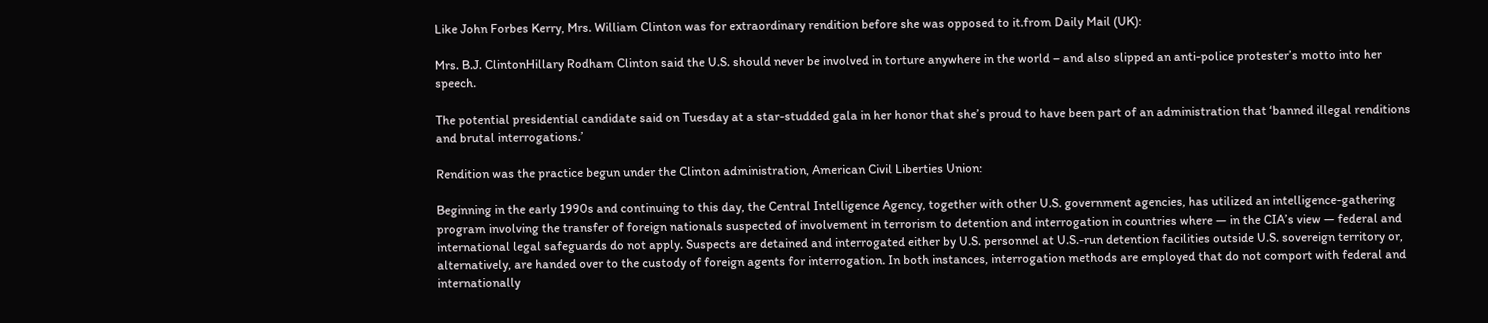Like John Forbes Kerry, Mrs. William Clinton was for extraordinary rendition before she was opposed to it.from Daily Mail (UK):

Mrs. B.J. ClintonHillary Rodham Clinton said the U.S. should never be involved in torture anywhere in the world – and also slipped an anti-police protester’s motto into her speech.

The potential presidential candidate said on Tuesday at a star-studded gala in her honor that she’s proud to have been part of an administration that ‘banned illegal renditions and brutal interrogations.’

Rendition was the practice begun under the Clinton administration, American Civil Liberties Union:

Beginning in the early 1990s and continuing to this day, the Central Intelligence Agency, together with other U.S. government agencies, has utilized an intelligence-gathering program involving the transfer of foreign nationals suspected of involvement in terrorism to detention and interrogation in countries where — in the CIA’s view — federal and international legal safeguards do not apply. Suspects are detained and interrogated either by U.S. personnel at U.S.-run detention facilities outside U.S. sovereign territory or, alternatively, are handed over to the custody of foreign agents for interrogation. In both instances, interrogation methods are employed that do not comport with federal and internationally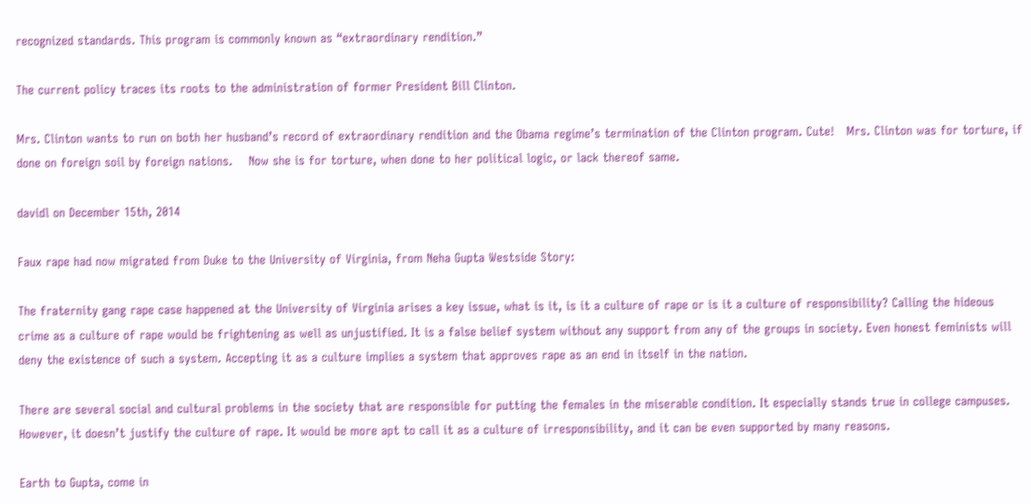recognized standards. This program is commonly known as “extraordinary rendition.”

The current policy traces its roots to the administration of former President Bill Clinton.

Mrs. Clinton wants to run on both her husband’s record of extraordinary rendition and the Obama regime’s termination of the Clinton program. Cute!   Mrs. Clinton was for torture, if done on foreign soil by foreign nations.    Now she is for torture, when done to her political logic, or lack thereof same.

davidl on December 15th, 2014

Faux rape had now migrated from Duke to the University of Virginia, from Neha Gupta Westside Story:

The fraternity gang rape case happened at the University of Virginia arises a key issue, what is it, is it a culture of rape or is it a culture of responsibility? Calling the hideous crime as a culture of rape would be frightening as well as unjustified. It is a false belief system without any support from any of the groups in society. Even honest feminists will deny the existence of such a system. Accepting it as a culture implies a system that approves rape as an end in itself in the nation.

There are several social and cultural problems in the society that are responsible for putting the females in the miserable condition. It especially stands true in college campuses. However, it doesn’t justify the culture of rape. It would be more apt to call it as a culture of irresponsibility, and it can be even supported by many reasons.

Earth to Gupta, come in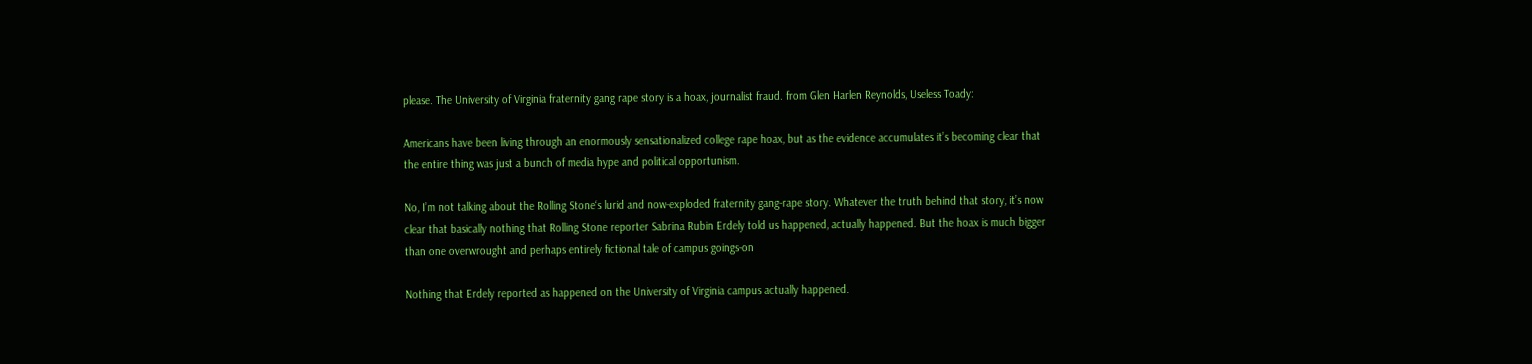please. The University of Virginia fraternity gang rape story is a hoax, journalist fraud. from Glen Harlen Reynolds, Useless Toady:

Americans have been living through an enormously sensationalized college rape hoax, but as the evidence accumulates it’s becoming clear that the entire thing was just a bunch of media hype and political opportunism.

No, I’m not talking about the Rolling Stone‘s lurid and now-exploded fraternity gang-rape story. Whatever the truth behind that story, it’s now clear that basically nothing that Rolling Stone reporter Sabrina Rubin Erdely told us happened, actually happened. But the hoax is much bigger than one overwrought and perhaps entirely fictional tale of campus goings-on

Nothing that Erdely reported as happened on the University of Virginia campus actually happened.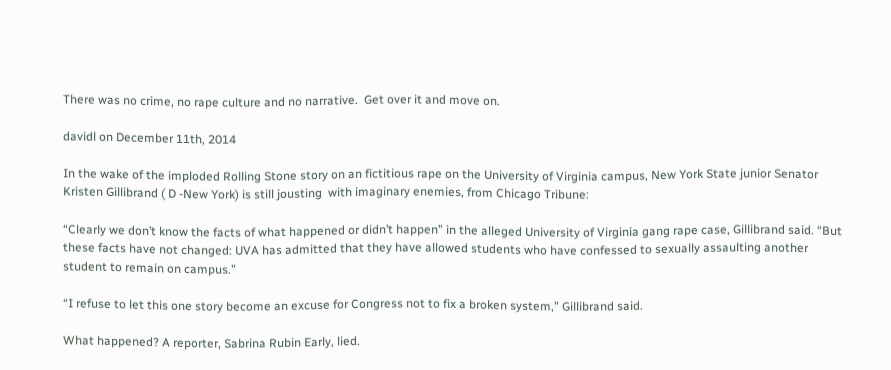There was no crime, no rape culture and no narrative.  Get over it and move on.

davidl on December 11th, 2014

In the wake of the imploded Rolling Stone story on an fictitious rape on the University of Virginia campus, New York State junior Senator Kristen Gillibrand ( D -New York) is still jousting  with imaginary enemies, from Chicago Tribune:

“Clearly we don’t know the facts of what happened or didn’t happen” in the alleged University of Virginia gang rape case, Gillibrand said. “But these facts have not changed: UVA has admitted that they have allowed students who have confessed to sexually assaulting another student to remain on campus.”

“I refuse to let this one story become an excuse for Congress not to fix a broken system,” Gillibrand said.

What happened? A reporter, Sabrina Rubin Early, lied.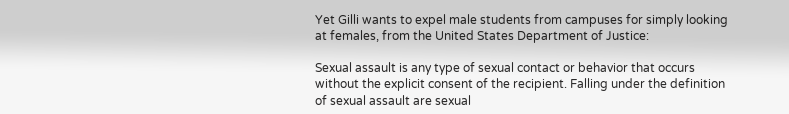Yet Gilli wants to expel male students from campuses for simply looking at females, from the United States Department of Justice:

Sexual assault is any type of sexual contact or behavior that occurs without the explicit consent of the recipient. Falling under the definition of sexual assault are sexual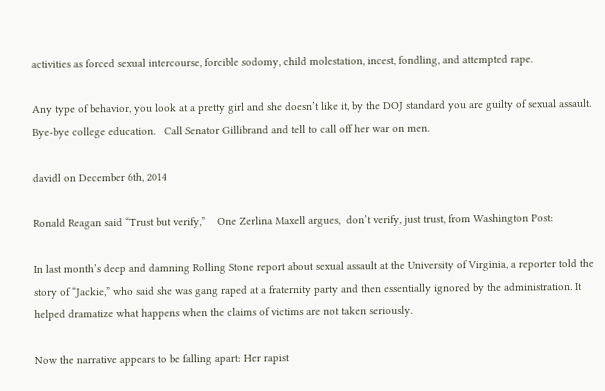activities as forced sexual intercourse, forcible sodomy, child molestation, incest, fondling, and attempted rape.

Any type of behavior, you look at a pretty girl and she doesn’t like it, by the DOJ standard you are guilty of sexual assault. Bye-bye college education.   Call Senator Gillibrand and tell to call off her war on men.

davidl on December 6th, 2014

Ronald Reagan said “Trust but verify,”    One Zerlina Maxell argues,  don’t verify, just trust, from Washington Post:

In last month’s deep and damning Rolling Stone report about sexual assault at the University of Virginia, a reporter told the story of “Jackie,” who said she was gang raped at a fraternity party and then essentially ignored by the administration. It helped dramatize what happens when the claims of victims are not taken seriously.

Now the narrative appears to be falling apart: Her rapist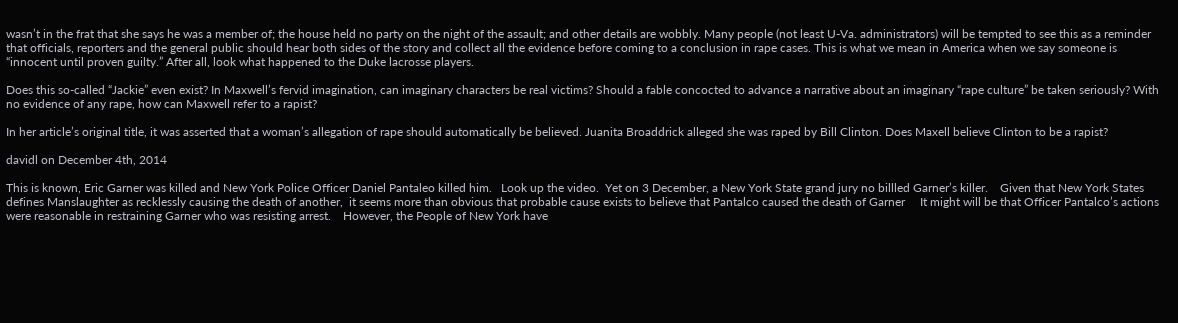wasn’t in the frat that she says he was a member of; the house held no party on the night of the assault; and other details are wobbly. Many people (not least U-Va. administrators) will be tempted to see this as a reminder that officials, reporters and the general public should hear both sides of the story and collect all the evidence before coming to a conclusion in rape cases. This is what we mean in America when we say someone is “innocent until proven guilty.” After all, look what happened to the Duke lacrosse players.

Does this so-called “Jackie” even exist? In Maxwell’s fervid imagination, can imaginary characters be real victims? Should a fable concocted to advance a narrative about an imaginary “rape culture” be taken seriously? With no evidence of any rape, how can Maxwell refer to a rapist?

In her article’s original title, it was asserted that a woman’s allegation of rape should automatically be believed. Juanita Broaddrick alleged she was raped by Bill Clinton. Does Maxell believe Clinton to be a rapist?

davidl on December 4th, 2014

This is known, Eric Garner was killed and New York Police Officer Daniel Pantaleo killed him.   Look up the video.  Yet on 3 December, a New York State grand jury no billled Garner’s killer.    Given that New York States defines Manslaughter as recklessly causing the death of another,  it seems more than obvious that probable cause exists to believe that Pantalco caused the death of Garner     It might will be that Officer Pantalco’s actions were reasonable in restraining Garner who was resisting arrest.    However, the People of New York have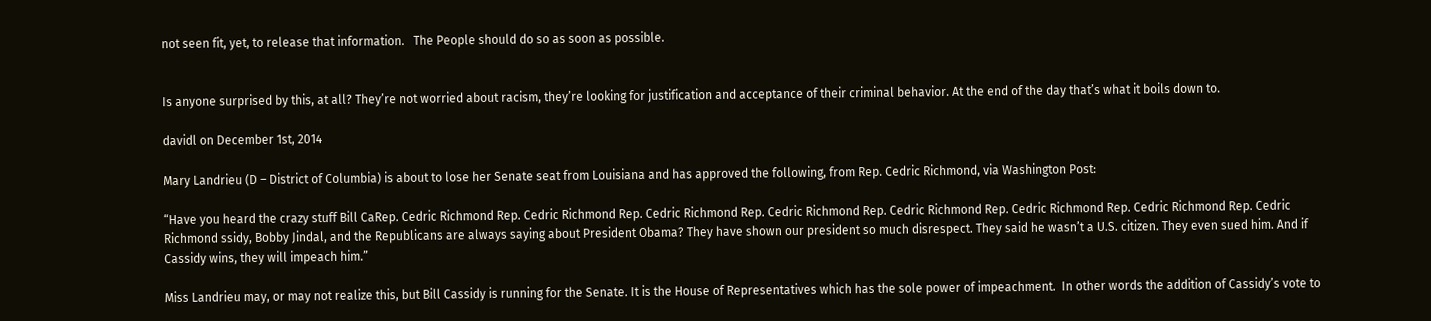not seen fit, yet, to release that information.   The People should do so as soon as possible.


Is anyone surprised by this, at all? They’re not worried about racism, they’re looking for justification and acceptance of their criminal behavior. At the end of the day that’s what it boils down to.

davidl on December 1st, 2014

Mary Landrieu (D – District of Columbia) is about to lose her Senate seat from Louisiana and has approved the following, from Rep. Cedric Richmond, via Washington Post:

“Have you heard the crazy stuff Bill CaRep. Cedric Richmond Rep. Cedric Richmond Rep. Cedric Richmond Rep. Cedric Richmond Rep. Cedric Richmond Rep. Cedric Richmond Rep. Cedric Richmond Rep. Cedric Richmond ssidy, Bobby Jindal, and the Republicans are always saying about President Obama? They have shown our president so much disrespect. They said he wasn’t a U.S. citizen. They even sued him. And if Cassidy wins, they will impeach him.”

Miss Landrieu may, or may not realize this, but Bill Cassidy is running for the Senate. It is the House of Representatives which has the sole power of impeachment.  In other words the addition of Cassidy’s vote to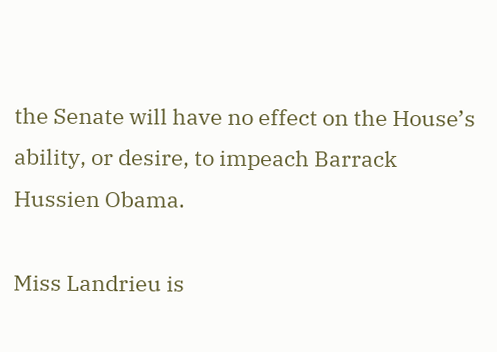the Senate will have no effect on the House’s ability, or desire, to impeach Barrack Hussien Obama.

Miss Landrieu is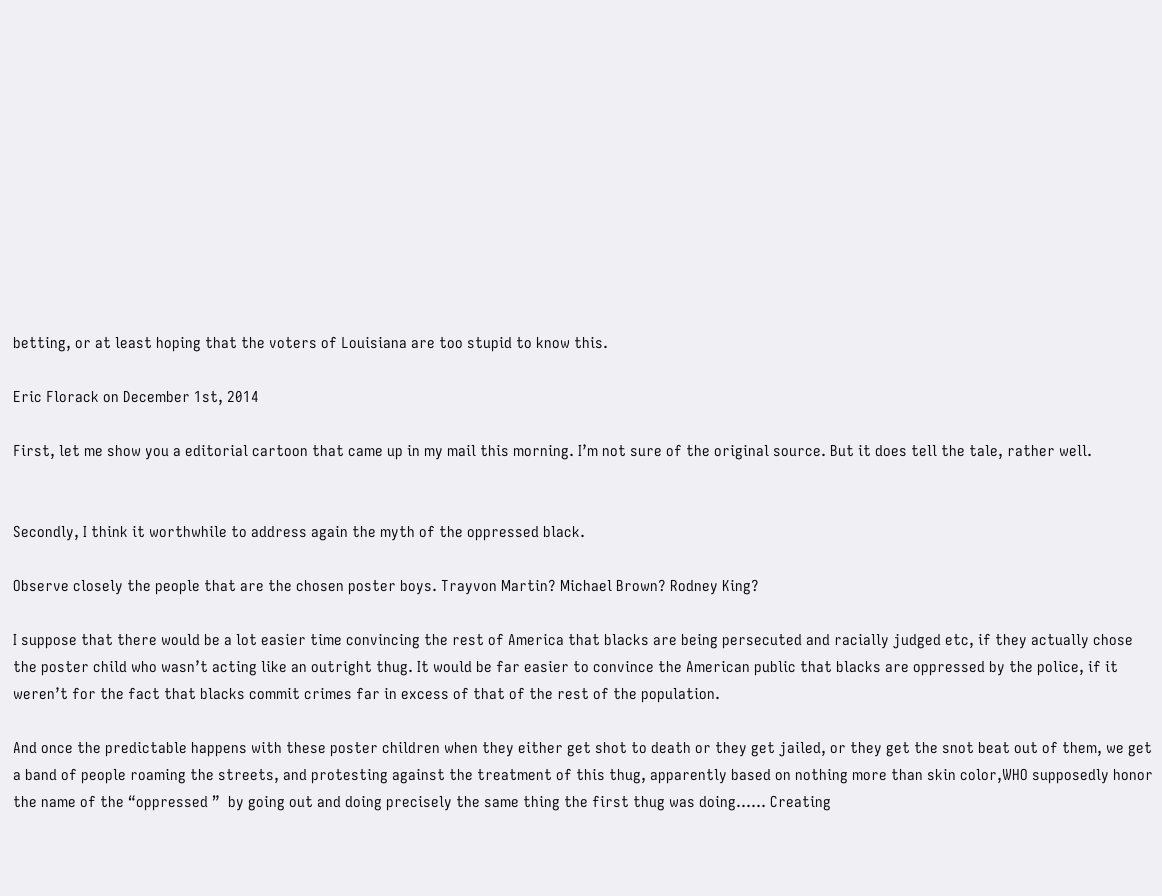betting, or at least hoping that the voters of Louisiana are too stupid to know this.

Eric Florack on December 1st, 2014

First, let me show you a editorial cartoon that came up in my mail this morning. I’m not sure of the original source. But it does tell the tale, rather well.


Secondly, I think it worthwhile to address again the myth of the oppressed black.

Observe closely the people that are the chosen poster boys. Trayvon Martin? Michael Brown? Rodney King?

I suppose that there would be a lot easier time convincing the rest of America that blacks are being persecuted and racially judged etc, if they actually chose the poster child who wasn’t acting like an outright thug. It would be far easier to convince the American public that blacks are oppressed by the police, if it weren’t for the fact that blacks commit crimes far in excess of that of the rest of the population.

And once the predictable happens with these poster children when they either get shot to death or they get jailed, or they get the snot beat out of them, we get a band of people roaming the streets, and protesting against the treatment of this thug, apparently based on nothing more than skin color,WHO supposedly honor the name of the “oppressed ”  by going out and doing precisely the same thing the first thug was doing…… Creating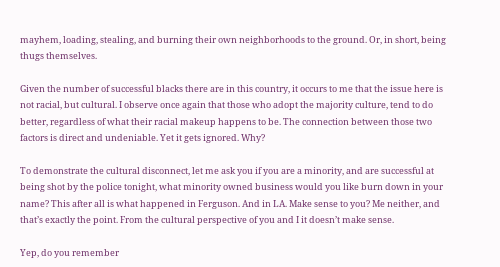mayhem, loading, stealing, and burning their own neighborhoods to the ground. Or, in short, being thugs themselves.

Given the number of successful blacks there are in this country, it occurs to me that the issue here is not racial, but cultural. I observe once again that those who adopt the majority culture, tend to do better, regardless of what their racial makeup happens to be. The connection between those two factors is direct and undeniable. Yet it gets ignored. Why?

To demonstrate the cultural disconnect, let me ask you if you are a minority, and are successful at being shot by the police tonight, what minority owned business would you like burn down in your name? This after all is what happened in Ferguson. And in LA. Make sense to you? Me neither, and that’s exactly the point. From the cultural perspective of you and I it doesn’t make sense.

Yep, do you remember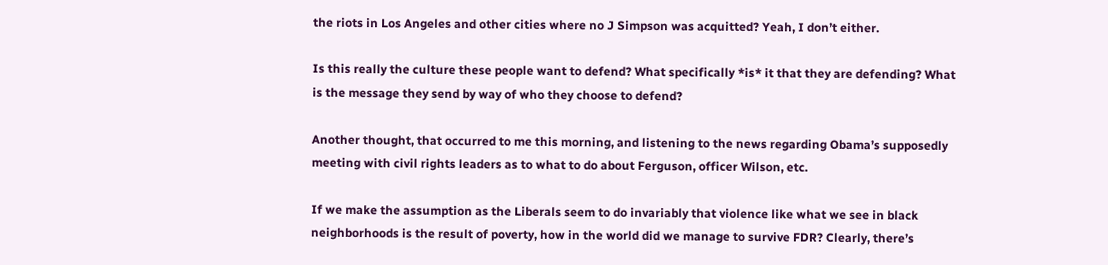the riots in Los Angeles and other cities where no J Simpson was acquitted? Yeah, I don’t either.

Is this really the culture these people want to defend? What specifically *is* it that they are defending? What is the message they send by way of who they choose to defend?

Another thought, that occurred to me this morning, and listening to the news regarding Obama’s supposedly meeting with civil rights leaders as to what to do about Ferguson, officer Wilson, etc.

If we make the assumption as the Liberals seem to do invariably that violence like what we see in black neighborhoods is the result of poverty, how in the world did we manage to survive FDR? Clearly, there’s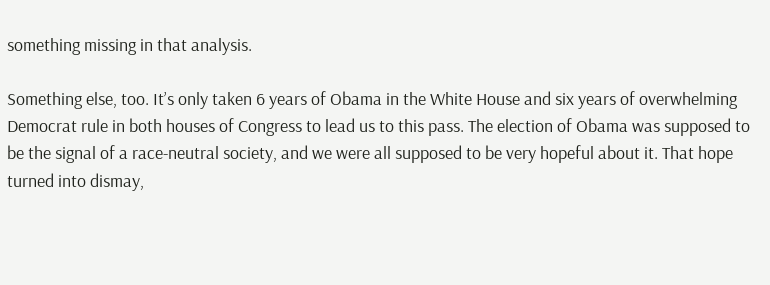something missing in that analysis.

Something else, too. It’s only taken 6 years of Obama in the White House and six years of overwhelming Democrat rule in both houses of Congress to lead us to this pass. The election of Obama was supposed to be the signal of a race-neutral society, and we were all supposed to be very hopeful about it. That hope turned into dismay,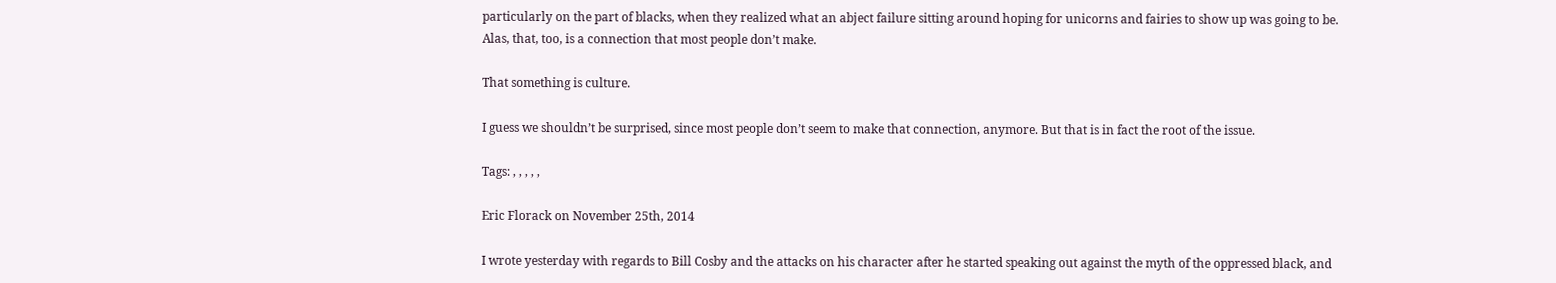particularly on the part of blacks, when they realized what an abject failure sitting around hoping for unicorns and fairies to show up was going to be. Alas, that, too, is a connection that most people don’t make.

That something is culture.

I guess we shouldn’t be surprised, since most people don’t seem to make that connection, anymore. But that is in fact the root of the issue.

Tags: , , , , ,

Eric Florack on November 25th, 2014

I wrote yesterday with regards to Bill Cosby and the attacks on his character after he started speaking out against the myth of the oppressed black, and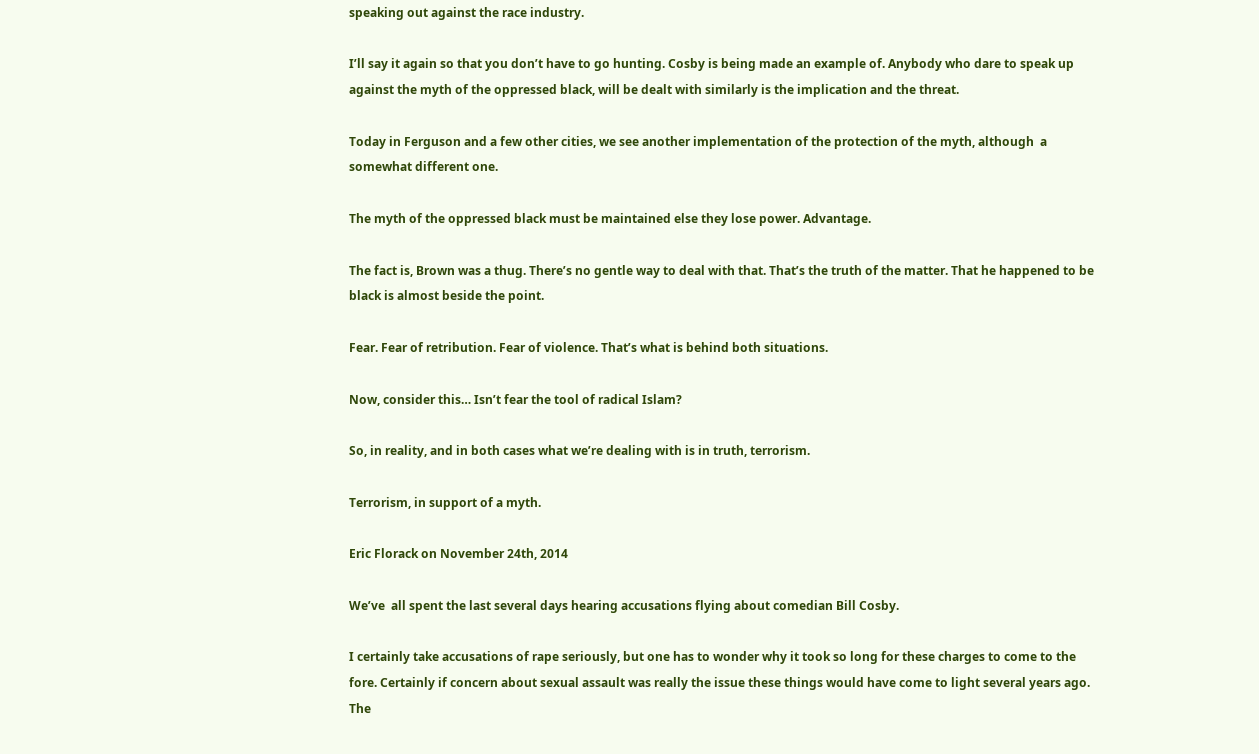speaking out against the race industry.

I’ll say it again so that you don’t have to go hunting. Cosby is being made an example of. Anybody who dare to speak up against the myth of the oppressed black, will be dealt with similarly is the implication and the threat.

Today in Ferguson and a few other cities, we see another implementation of the protection of the myth, although  a somewhat different one.

The myth of the oppressed black must be maintained else they lose power. Advantage.

The fact is, Brown was a thug. There’s no gentle way to deal with that. That’s the truth of the matter. That he happened to be black is almost beside the point.

Fear. Fear of retribution. Fear of violence. That’s what is behind both situations.

Now, consider this… Isn’t fear the tool of radical Islam?

So, in reality, and in both cases what we’re dealing with is in truth, terrorism.

Terrorism, in support of a myth.

Eric Florack on November 24th, 2014

We’ve  all spent the last several days hearing accusations flying about comedian Bill Cosby.

I certainly take accusations of rape seriously, but one has to wonder why it took so long for these charges to come to the fore. Certainly if concern about sexual assault was really the issue these things would have come to light several years ago. The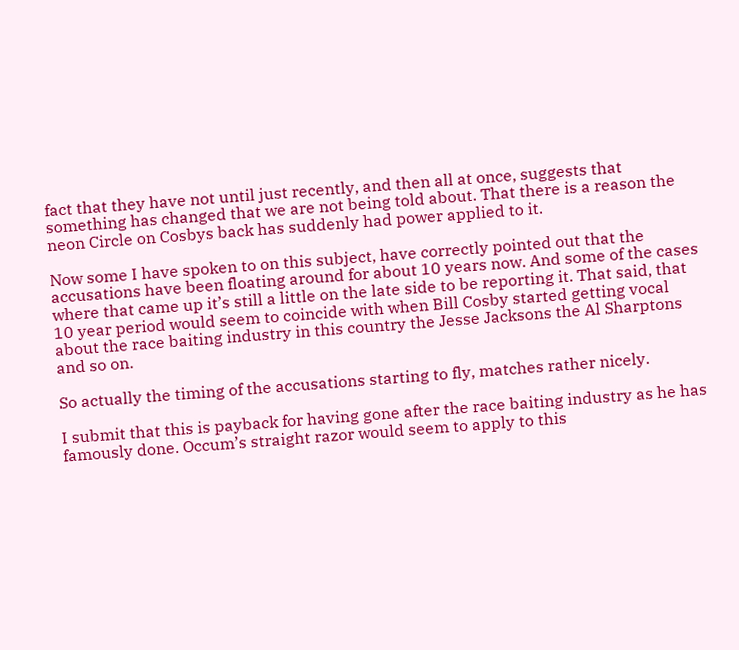fact that they have not until just recently, and then all at once, suggests that something has changed that we are not being told about. That there is a reason the neon Circle on Cosbys back has suddenly had power applied to it.

Now some I have spoken to on this subject, have correctly pointed out that the accusations have been floating around for about 10 years now. And some of the cases where that came up it’s still a little on the late side to be reporting it. That said, that 10 year period would seem to coincide with when Bill Cosby started getting vocal about the race baiting industry in this country the Jesse Jacksons the Al Sharptons and so on.

So actually the timing of the accusations starting to fly, matches rather nicely.

I submit that this is payback for having gone after the race baiting industry as he has famously done. Occum’s straight razor would seem to apply to this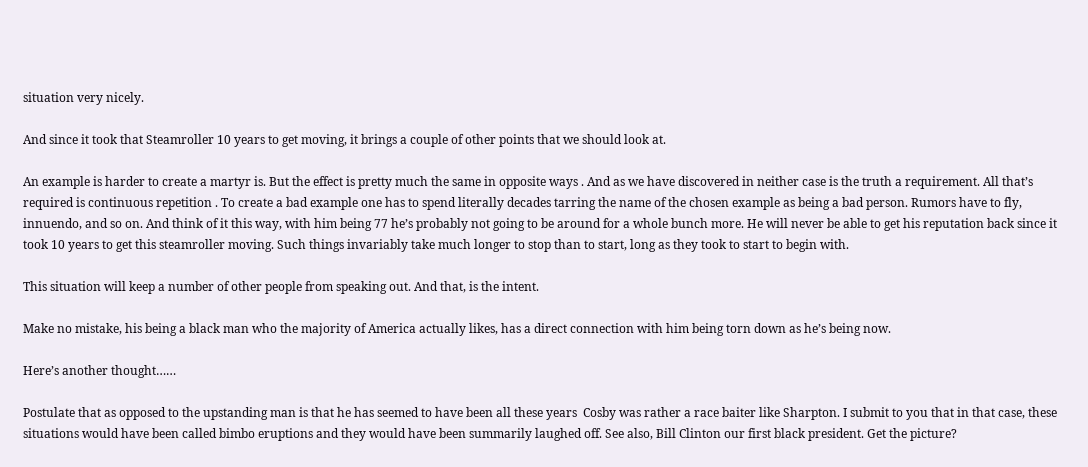situation very nicely.

And since it took that Steamroller 10 years to get moving, it brings a couple of other points that we should look at.

An example is harder to create a martyr is. But the effect is pretty much the same in opposite ways . And as we have discovered in neither case is the truth a requirement. All that’s required is continuous repetition . To create a bad example one has to spend literally decades tarring the name of the chosen example as being a bad person. Rumors have to fly, innuendo, and so on. And think of it this way, with him being 77 he’s probably not going to be around for a whole bunch more. He will never be able to get his reputation back since it took 10 years to get this steamroller moving. Such things invariably take much longer to stop than to start, long as they took to start to begin with.

This situation will keep a number of other people from speaking out. And that, is the intent.

Make no mistake, his being a black man who the majority of America actually likes, has a direct connection with him being torn down as he’s being now.

Here’s another thought……

Postulate that as opposed to the upstanding man is that he has seemed to have been all these years  Cosby was rather a race baiter like Sharpton. I submit to you that in that case, these situations would have been called bimbo eruptions and they would have been summarily laughed off. See also, Bill Clinton our first black president. Get the picture?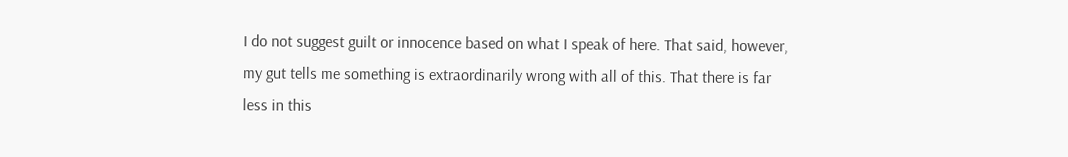I do not suggest guilt or innocence based on what I speak of here. That said, however, my gut tells me something is extraordinarily wrong with all of this. That there is far less in this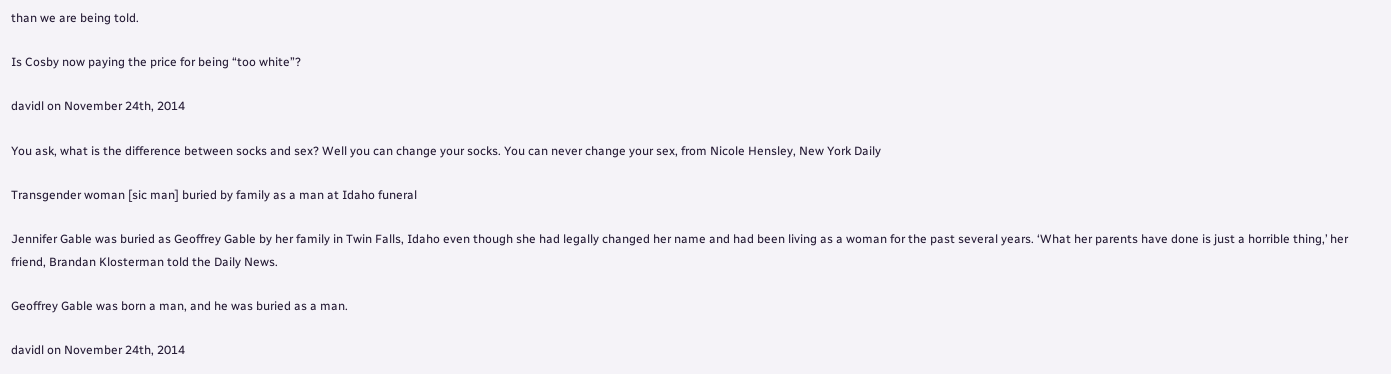than we are being told.

Is Cosby now paying the price for being “too white”?

davidl on November 24th, 2014

You ask, what is the difference between socks and sex? Well you can change your socks. You can never change your sex, from Nicole Hensley, New York Daily

Transgender woman [sic man] buried by family as a man at Idaho funeral

Jennifer Gable was buried as Geoffrey Gable by her family in Twin Falls, Idaho even though she had legally changed her name and had been living as a woman for the past several years. ‘What her parents have done is just a horrible thing,’ her friend, Brandan Klosterman told the Daily News.

Geoffrey Gable was born a man, and he was buried as a man.

davidl on November 24th, 2014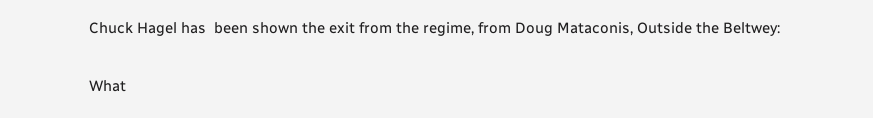Chuck Hagel has  been shown the exit from the regime, from Doug Mataconis, Outside the Beltwey:

What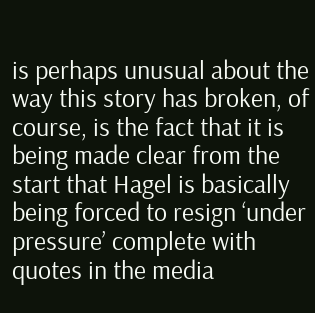is perhaps unusual about the way this story has broken, of course, is the fact that it is being made clear from the start that Hagel is basically being forced to resign ‘under pressure’ complete with quotes in the media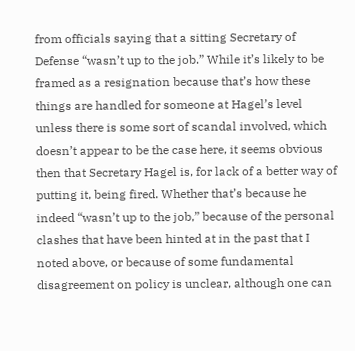from officials saying that a sitting Secretary of Defense “wasn’t up to the job.” While it’s likely to be framed as a resignation because that’s how these things are handled for someone at Hagel’s level unless there is some sort of scandal involved, which doesn’t appear to be the case here, it seems obvious then that Secretary Hagel is, for lack of a better way of putting it, being fired. Whether that’s because he indeed “wasn’t up to the job,” because of the personal clashes that have been hinted at in the past that I noted above, or because of some fundamental disagreement on policy is unclear, although one can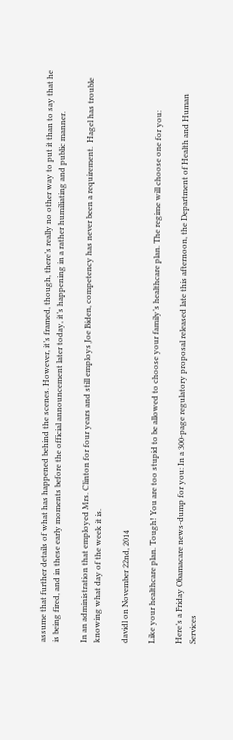assume that further details of what has happened behind the scenes. However, it’s framed, though, there’s really no other way to put it than to say that he is being fired, and in these early moments before the official announcement later today, it’s happening in a rather humiliating and public manner.

In an administration that employed Mrs. Clinton for four years and still employs Joe Biden, competency has never been a requirement.  Hagel has trouble knowing what day of the week it is.

davidl on November 22nd, 2014

Like your healthcare plan. Tough! You are too stupid to be allowed to choose your family’s healthcare plan. The regime will choose one for you:

Here’s a Friday Obamacare news-dump for you: In a 300-page regulatory proposal released late this afternoon, the Department of Health and Human Services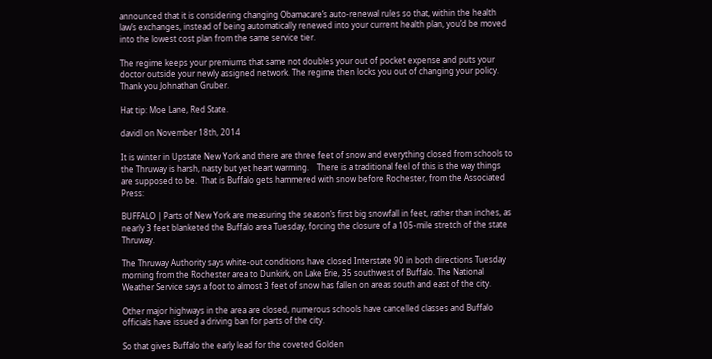announced that it is considering changing Obamacare’s auto-renewal rules so that, within the health law’s exchanges, instead of being automatically renewed into your current health plan, you’d be moved into the lowest cost plan from the same service tier.

The regime keeps your premiums that same not doubles your out of pocket expense and puts your doctor outside your newly assigned network. The regime then locks you out of changing your policy. Thank you Johnathan Gruber.

Hat tip: Moe Lane, Red State.

davidl on November 18th, 2014

It is winter in Upstate New York and there are three feet of snow and everything closed from schools to the Thruway is harsh, nasty but yet heart warming.    There is a traditional feel of this is the way things are supposed to be.  That is Buffalo gets hammered with snow before Rochester, from the Associated Press:

BUFFALO | Parts of New York are measuring the season’s first big snowfall in feet, rather than inches, as nearly 3 feet blanketed the Buffalo area Tuesday, forcing the closure of a 105-mile stretch of the state Thruway.

The Thruway Authority says white-out conditions have closed Interstate 90 in both directions Tuesday morning from the Rochester area to Dunkirk, on Lake Erie, 35 southwest of Buffalo. The National Weather Service says a foot to almost 3 feet of snow has fallen on areas south and east of the city.

Other major highways in the area are closed, numerous schools have cancelled classes and Buffalo officials have issued a driving ban for parts of the city.

So that gives Buffalo the early lead for the coveted Golden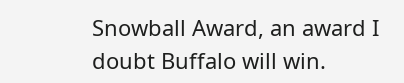Snowball Award, an award I doubt Buffalo will win.